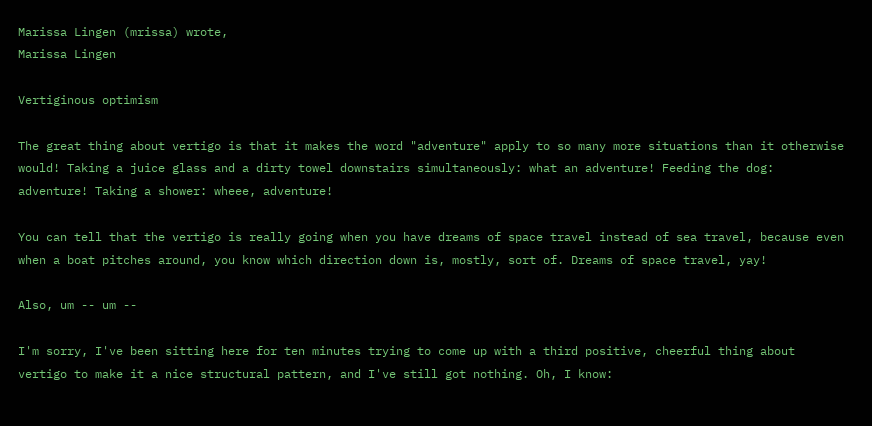Marissa Lingen (mrissa) wrote,
Marissa Lingen

Vertiginous optimism

The great thing about vertigo is that it makes the word "adventure" apply to so many more situations than it otherwise would! Taking a juice glass and a dirty towel downstairs simultaneously: what an adventure! Feeding the dog: adventure! Taking a shower: wheee, adventure!

You can tell that the vertigo is really going when you have dreams of space travel instead of sea travel, because even when a boat pitches around, you know which direction down is, mostly, sort of. Dreams of space travel, yay!

Also, um -- um --

I'm sorry, I've been sitting here for ten minutes trying to come up with a third positive, cheerful thing about vertigo to make it a nice structural pattern, and I've still got nothing. Oh, I know: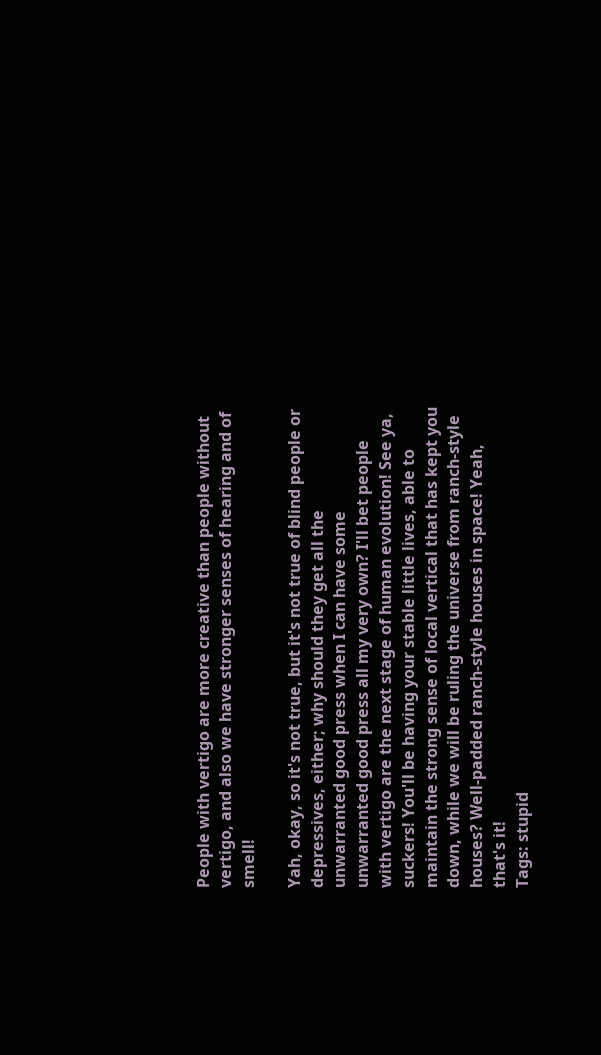People with vertigo are more creative than people without vertigo, and also we have stronger senses of hearing and of smell!

Yah, okay, so it's not true, but it's not true of blind people or depressives, either; why should they get all the unwarranted good press when I can have some unwarranted good press all my very own? I'll bet people with vertigo are the next stage of human evolution! See ya, suckers! You'll be having your stable little lives, able to maintain the strong sense of local vertical that has kept you down, while we will be ruling the universe from ranch-style houses? Well-padded ranch-style houses in space! Yeah, that's it!
Tags: stupid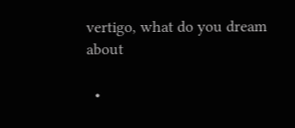vertigo, what do you dream about

  •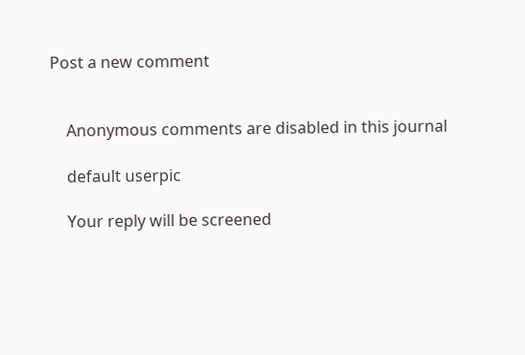Post a new comment


    Anonymous comments are disabled in this journal

    default userpic

    Your reply will be screened